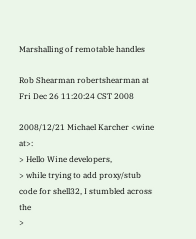Marshalling of remotable handles

Rob Shearman robertshearman at
Fri Dec 26 11:20:24 CST 2008

2008/12/21 Michael Karcher <wine at>:
> Hello Wine developers,
> while trying to add proxy/stub code for shell32, I stumbled across the
>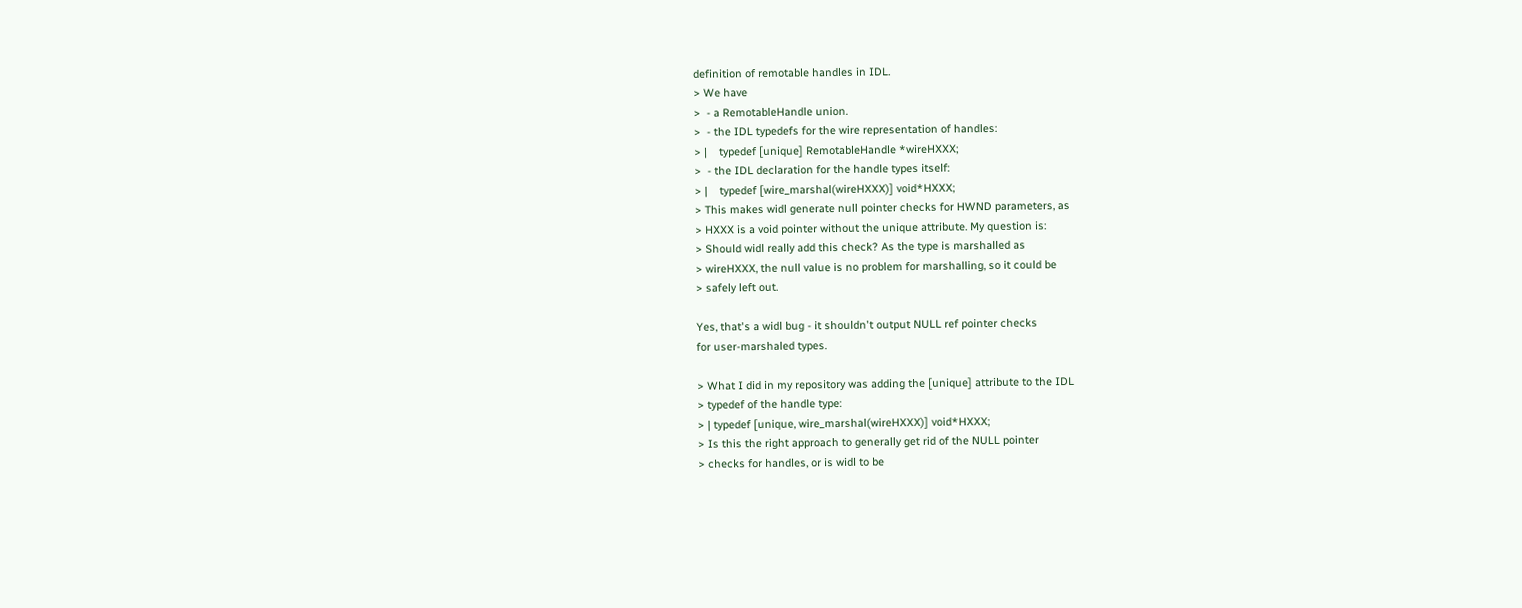definition of remotable handles in IDL.
> We have
>  - a RemotableHandle union.
>  - the IDL typedefs for the wire representation of handles:
> |    typedef [unique] RemotableHandle *wireHXXX;
>  - the IDL declaration for the handle types itself:
> |    typedef [wire_marshal(wireHXXX)] void*HXXX;
> This makes widl generate null pointer checks for HWND parameters, as
> HXXX is a void pointer without the unique attribute. My question is:
> Should widl really add this check? As the type is marshalled as
> wireHXXX, the null value is no problem for marshalling, so it could be
> safely left out.

Yes, that's a widl bug - it shouldn't output NULL ref pointer checks
for user-marshaled types.

> What I did in my repository was adding the [unique] attribute to the IDL
> typedef of the handle type:
> | typedef [unique, wire_marshal(wireHXXX)] void*HXXX;
> Is this the right approach to generally get rid of the NULL pointer
> checks for handles, or is widl to be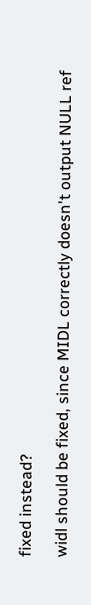fixed instead?

widl should be fixed, since MIDL correctly doesn't output NULL ref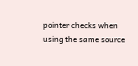pointer checks when using the same source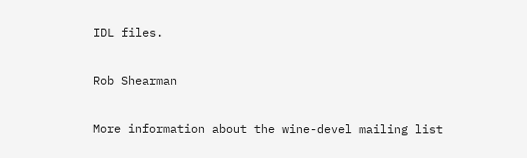IDL files.

Rob Shearman

More information about the wine-devel mailing list